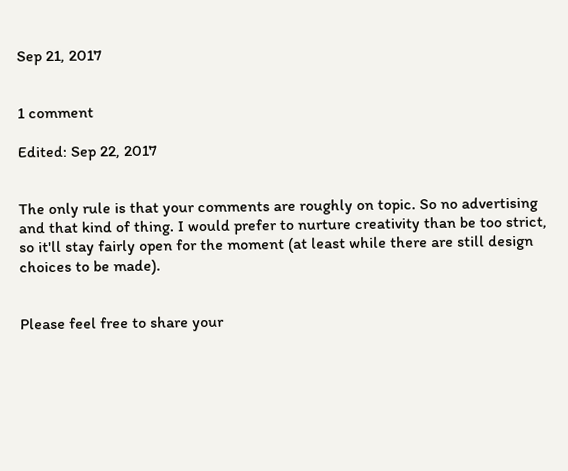Sep 21, 2017


1 comment

Edited: Sep 22, 2017


The only rule is that your comments are roughly on topic. So no advertising and that kind of thing. I would prefer to nurture creativity than be too strict, so it'll stay fairly open for the moment (at least while there are still design choices to be made).


Please feel free to share your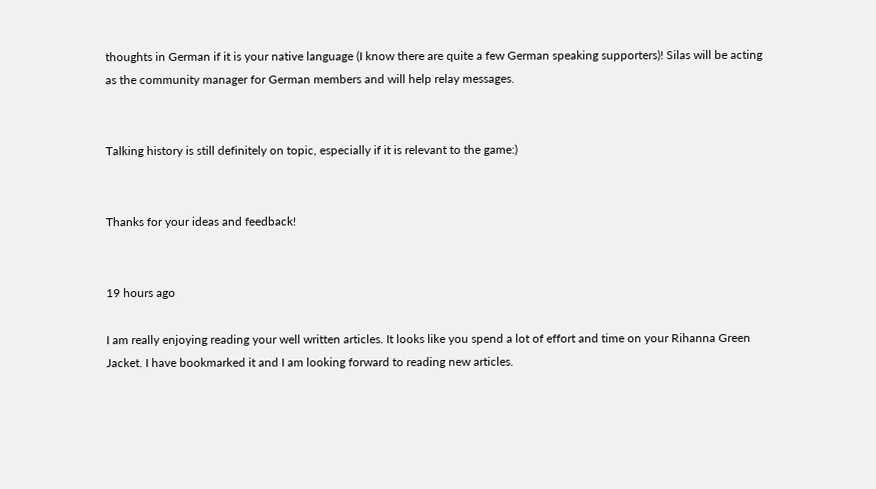thoughts in German if it is your native language (I know there are quite a few German speaking supporters)! Silas will be acting as the community manager for German members and will help relay messages.


Talking history is still definitely on topic, especially if it is relevant to the game:)


Thanks for your ideas and feedback!


19 hours ago

I am really enjoying reading your well written articles. It looks like you spend a lot of effort and time on your Rihanna Green Jacket. I have bookmarked it and I am looking forward to reading new articles.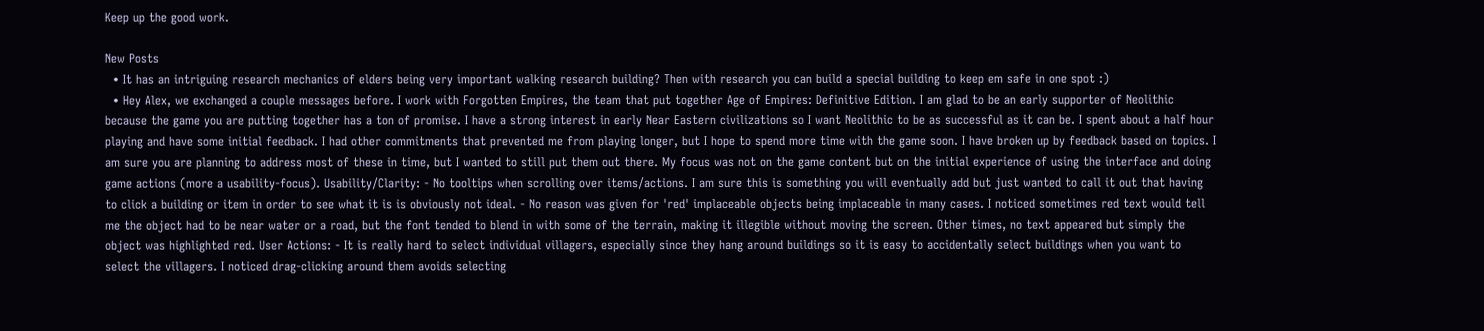Keep up the good work.

New Posts
  • It has an intriguing research mechanics of elders being very important walking research building? Then with research you can build a special building to keep em safe in one spot :)
  • Hey Alex, we exchanged a couple messages before. I work with Forgotten Empires, the team that put together Age of Empires: Definitive Edition. I am glad to be an early supporter of Neolithic because the game you are putting together has a ton of promise. I have a strong interest in early Near Eastern civilizations so I want Neolithic to be as successful as it can be. I spent about a half hour playing and have some initial feedback. I had other commitments that prevented me from playing longer, but I hope to spend more time with the game soon. I have broken up by feedback based on topics. I am sure you are planning to address most of these in time, but I wanted to still put them out there. My focus was not on the game content but on the initial experience of using the interface and doing game actions (more a usability-focus). Usability/Clarity: - No tooltips when scrolling over items/actions. I am sure this is something you will eventually add but just wanted to call it out that having to click a building or item in order to see what it is is obviously not ideal. - No reason was given for 'red' implaceable objects being implaceable in many cases. I noticed sometimes red text would tell me the object had to be near water or a road, but the font tended to blend in with some of the terrain, making it illegible without moving the screen. Other times, no text appeared but simply the object was highlighted red. User Actions: - It is really hard to select individual villagers, especially since they hang around buildings so it is easy to accidentally select buildings when you want to select the villagers. I noticed drag-clicking around them avoids selecting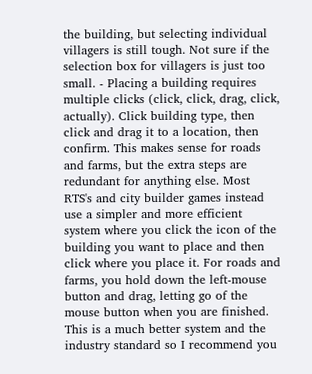the building, but selecting individual villagers is still tough. Not sure if the selection box for villagers is just too small. - Placing a building requires multiple clicks (click, click, drag, click, actually). Click building type, then click and drag it to a location, then confirm. This makes sense for roads and farms, but the extra steps are redundant for anything else. Most RTS's and city builder games instead use a simpler and more efficient system where you click the icon of the building you want to place and then click where you place it. For roads and farms, you hold down the left-mouse button and drag, letting go of the mouse button when you are finished. This is a much better system and the industry standard so I recommend you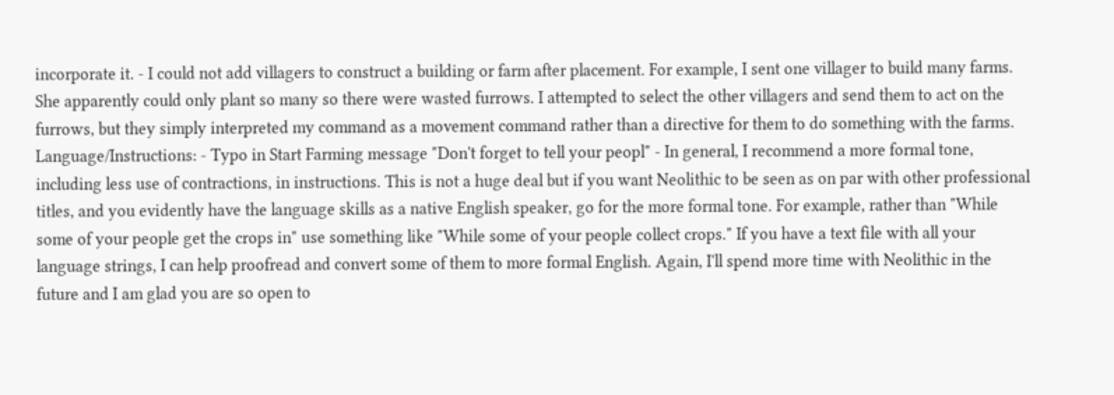incorporate it. - I could not add villagers to construct a building or farm after placement. For example, I sent one villager to build many farms. She apparently could only plant so many so there were wasted furrows. I attempted to select the other villagers and send them to act on the furrows, but they simply interpreted my command as a movement command rather than a directive for them to do something with the farms. Language/Instructions: - Typo in Start Farming message "Don't forget to tell your peopl" - In general, I recommend a more formal tone, including less use of contractions, in instructions. This is not a huge deal but if you want Neolithic to be seen as on par with other professional titles, and you evidently have the language skills as a native English speaker, go for the more formal tone. For example, rather than "While some of your people get the crops in" use something like "While some of your people collect crops." If you have a text file with all your language strings, I can help proofread and convert some of them to more formal English. Again, I'll spend more time with Neolithic in the future and I am glad you are so open to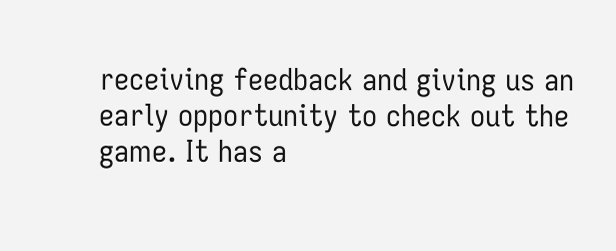receiving feedback and giving us an early opportunity to check out the game. It has a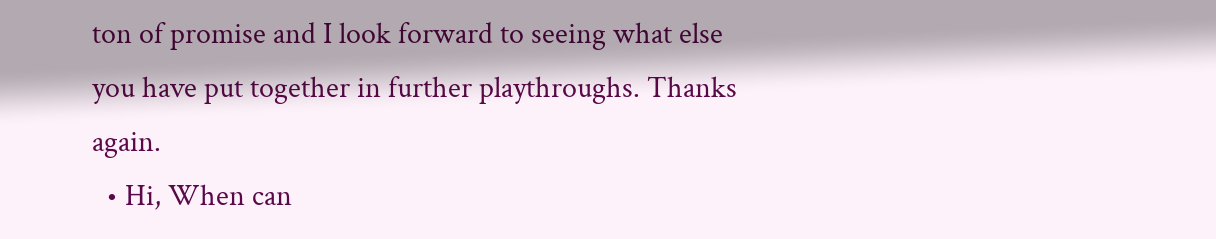ton of promise and I look forward to seeing what else you have put together in further playthroughs. Thanks again.
  • Hi, When can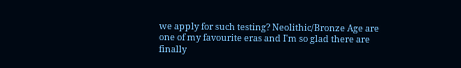we apply for such testing? Neolithic/Bronze Age are one of my favourite eras and I'm so glad there are finally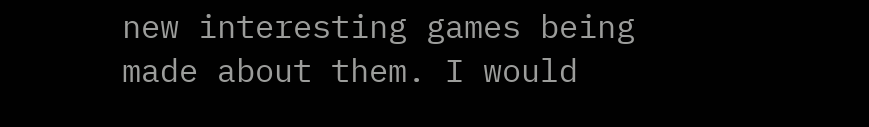new interesting games being made about them. I would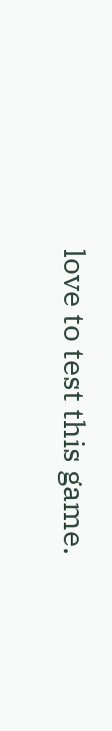love to test this game.